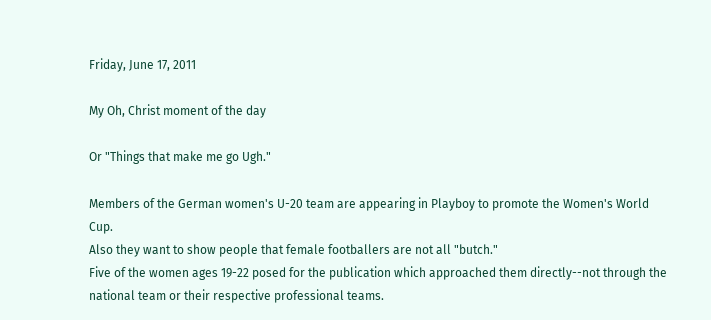Friday, June 17, 2011

My Oh, Christ moment of the day

Or "Things that make me go Ugh."

Members of the German women's U-20 team are appearing in Playboy to promote the Women's World Cup.
Also they want to show people that female footballers are not all "butch."
Five of the women ages 19-22 posed for the publication which approached them directly--not through the national team or their respective professional teams.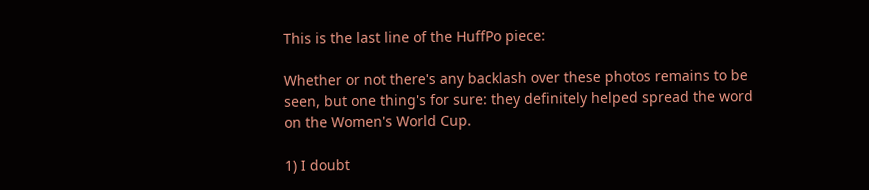This is the last line of the HuffPo piece:

Whether or not there's any backlash over these photos remains to be seen, but one thing's for sure: they definitely helped spread the word on the Women's World Cup.

1) I doubt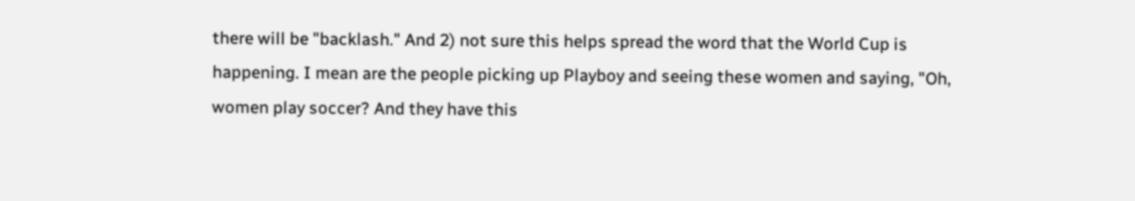there will be "backlash." And 2) not sure this helps spread the word that the World Cup is happening. I mean are the people picking up Playboy and seeing these women and saying, "Oh, women play soccer? And they have this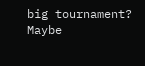big tournament? Maybe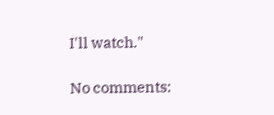I'll watch."

No comments: